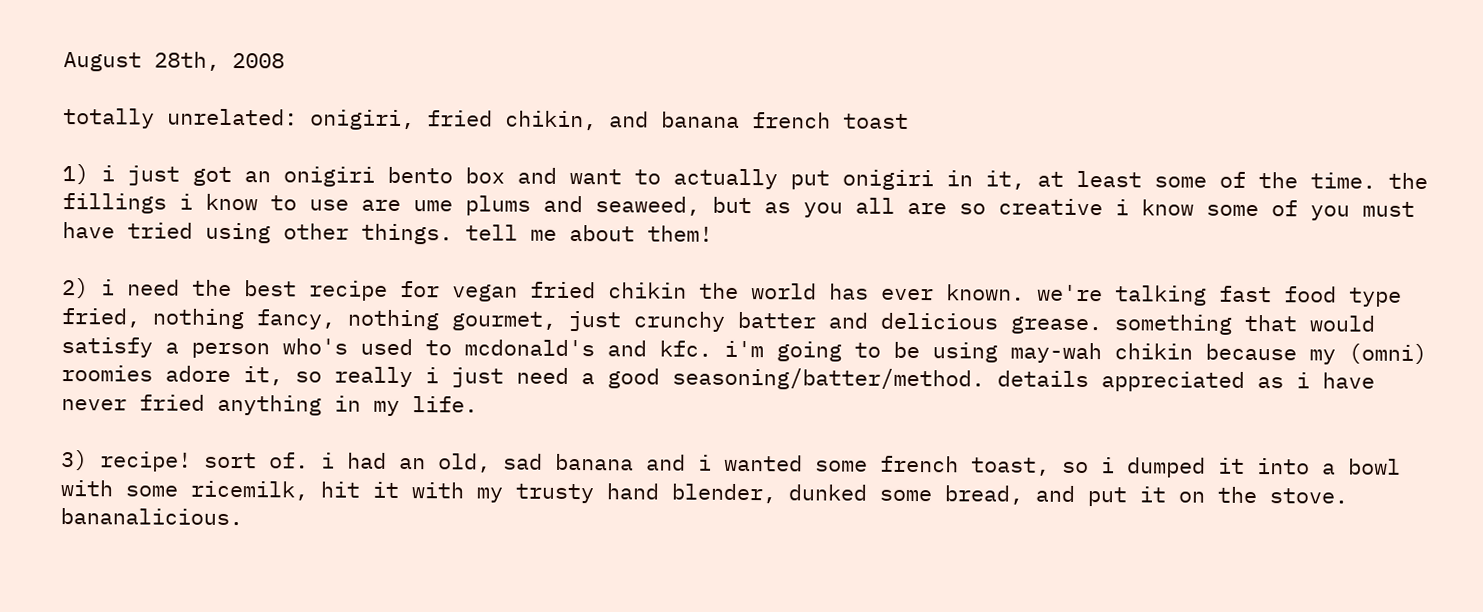August 28th, 2008

totally unrelated: onigiri, fried chikin, and banana french toast

1) i just got an onigiri bento box and want to actually put onigiri in it, at least some of the time. the fillings i know to use are ume plums and seaweed, but as you all are so creative i know some of you must have tried using other things. tell me about them!

2) i need the best recipe for vegan fried chikin the world has ever known. we're talking fast food type fried, nothing fancy, nothing gourmet, just crunchy batter and delicious grease. something that would satisfy a person who's used to mcdonald's and kfc. i'm going to be using may-wah chikin because my (omni) roomies adore it, so really i just need a good seasoning/batter/method. details appreciated as i have never fried anything in my life.

3) recipe! sort of. i had an old, sad banana and i wanted some french toast, so i dumped it into a bowl with some ricemilk, hit it with my trusty hand blender, dunked some bread, and put it on the stove. bananalicious.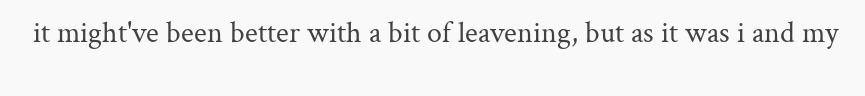it might've been better with a bit of leavening, but as it was i and my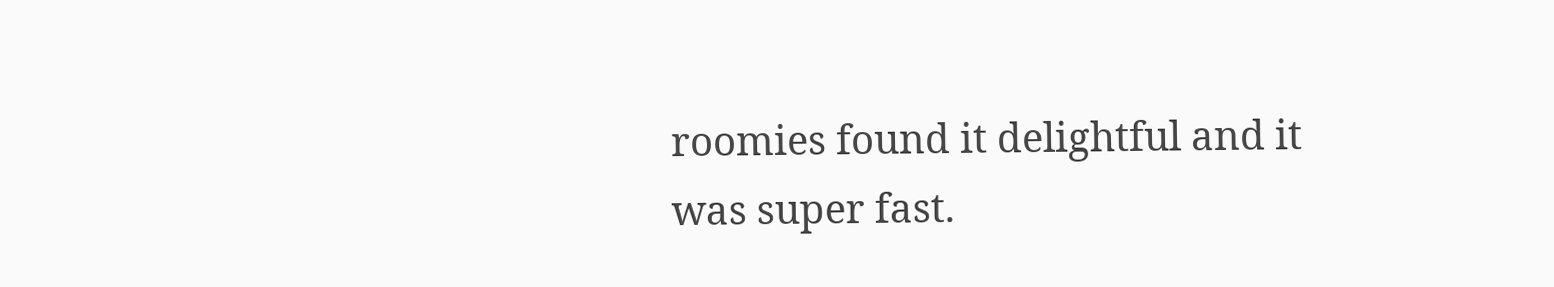roomies found it delightful and it was super fast.